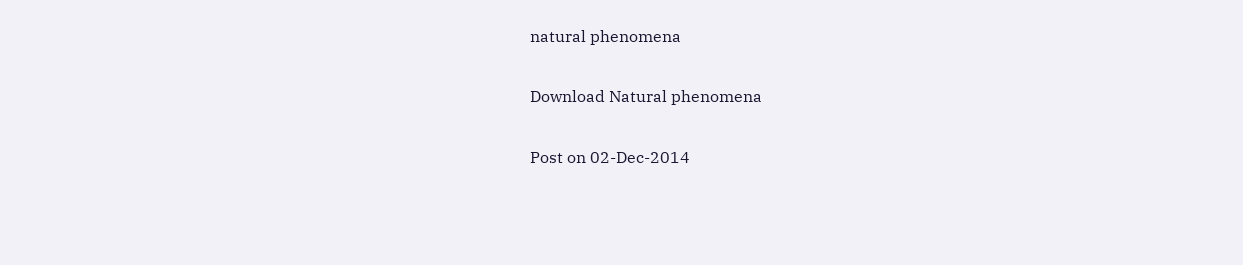natural phenomena

Download Natural phenomena

Post on 02-Dec-2014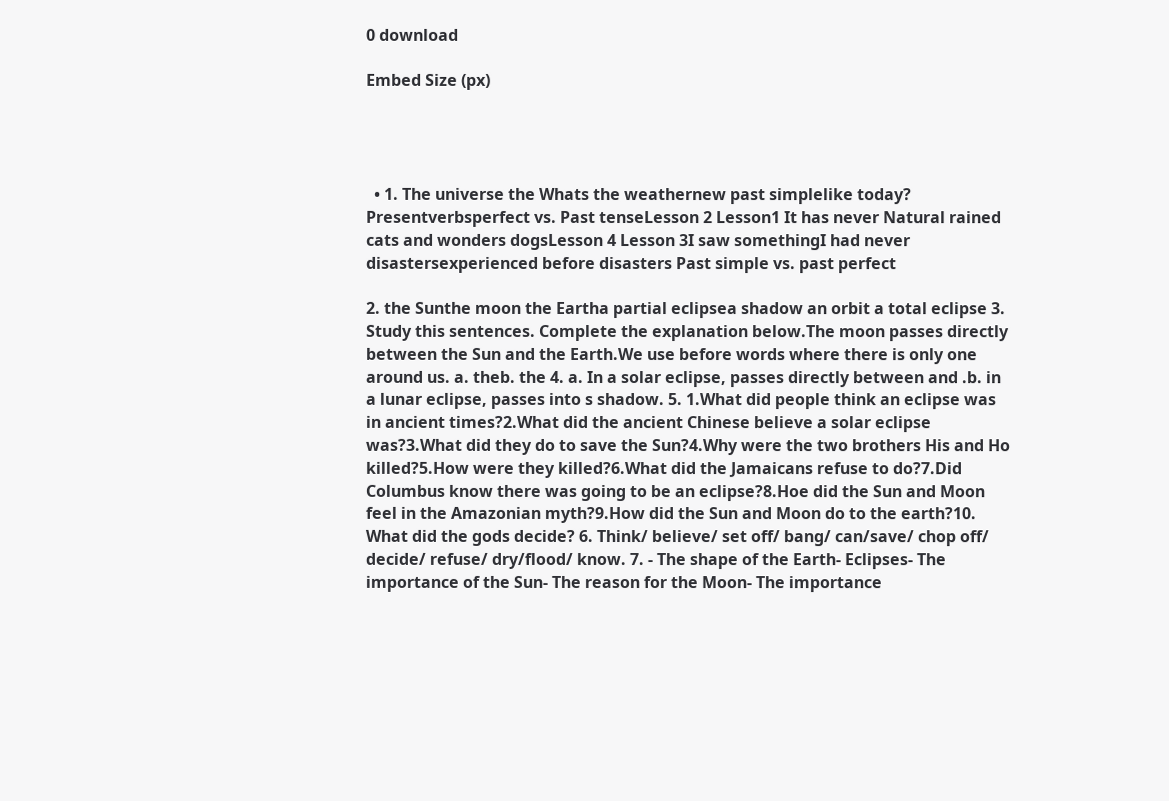0 download

Embed Size (px)




  • 1. The universe the Whats the weathernew past simplelike today? Presentverbsperfect vs. Past tenseLesson 2 Lesson1 It has never Natural rained cats and wonders dogsLesson 4 Lesson 3I saw somethingI had never disastersexperienced before disasters Past simple vs. past perfect

2. the Sunthe moon the Eartha partial eclipsea shadow an orbit a total eclipse 3. Study this sentences. Complete the explanation below.The moon passes directly between the Sun and the Earth.We use before words where there is only one around us. a. theb. the 4. a. In a solar eclipse, passes directly between and .b. in a lunar eclipse, passes into s shadow. 5. 1.What did people think an eclipse was in ancient times?2.What did the ancient Chinese believe a solar eclipse was?3.What did they do to save the Sun?4.Why were the two brothers His and Ho killed?5.How were they killed?6.What did the Jamaicans refuse to do?7.Did Columbus know there was going to be an eclipse?8.Hoe did the Sun and Moon feel in the Amazonian myth?9.How did the Sun and Moon do to the earth?10. What did the gods decide? 6. Think/ believe/ set off/ bang/ can/save/ chop off/ decide/ refuse/ dry/flood/ know. 7. - The shape of the Earth- Eclipses- The importance of the Sun- The reason for the Moon- The importance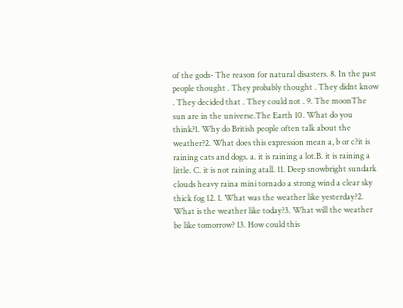of the gods- The reason for natural disasters. 8. In the past people thought . They probably thought . They didnt know . They decided that . They could not . 9. The moonThe sun are in the universe.The Earth 10. What do you think?1. Why do British people often talk about the weather?2. What does this expression mean a, b or c?it is raining cats and dogs. a. it is raining a lot.B. it is raining a little. C. it is not raining atall. 11. Deep snowbright sundark clouds heavy raina mini tornado a strong wind a clear sky thick fog 12. 1. What was the weather like yesterday?2. What is the weather like today?3. What will the weather be like tomorrow? 13. How could this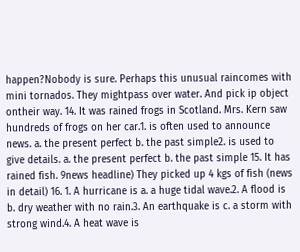happen?Nobody is sure. Perhaps this unusual raincomes with mini tornados. They mightpass over water. And pick ip object ontheir way. 14. It was rained frogs in Scotland. Mrs. Kern saw hundreds of frogs on her car.1. is often used to announce news. a. the present perfect b. the past simple2. is used to give details. a. the present perfect b. the past simple 15. It has rained fish. 9news headline) They picked up 4 kgs of fish (news in detail) 16. 1. A hurricane is a. a huge tidal wave.2. A flood is b. dry weather with no rain.3. An earthquake is c. a storm with strong wind.4. A heat wave is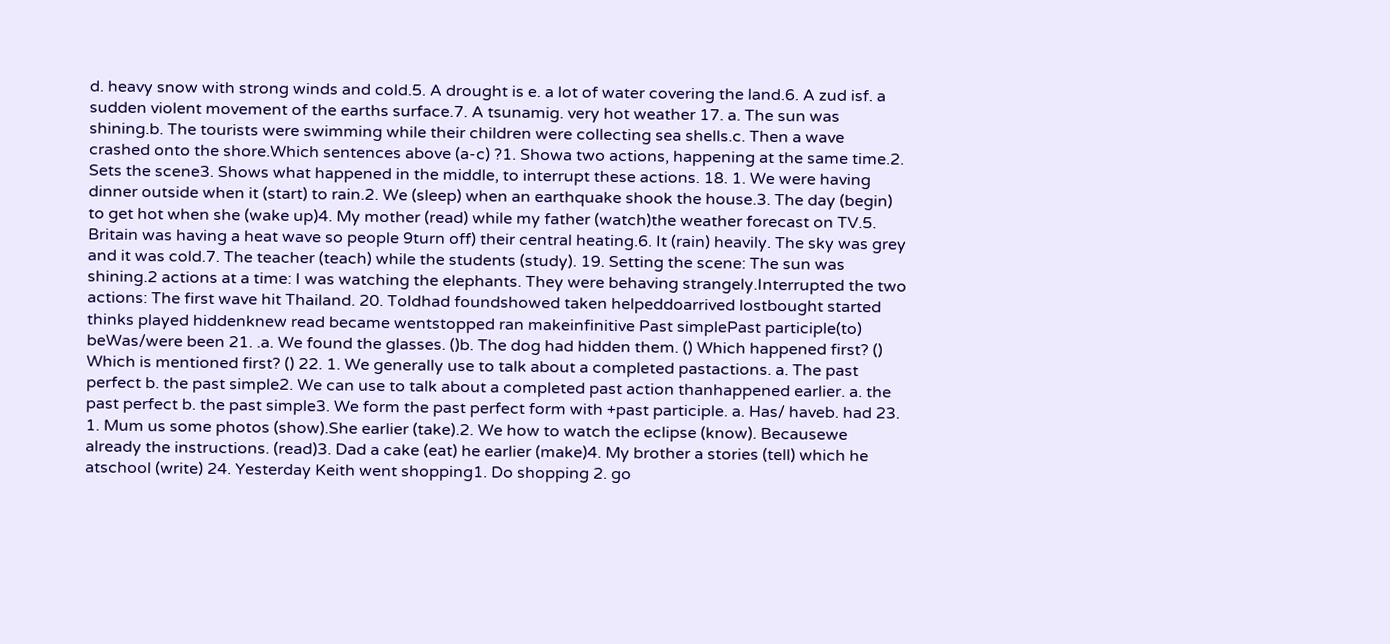d. heavy snow with strong winds and cold.5. A drought is e. a lot of water covering the land.6. A zud isf. a sudden violent movement of the earths surface.7. A tsunamig. very hot weather 17. a. The sun was shining.b. The tourists were swimming while their children were collecting sea shells.c. Then a wave crashed onto the shore.Which sentences above (a-c) ?1. Showa two actions, happening at the same time.2. Sets the scene3. Shows what happened in the middle, to interrupt these actions. 18. 1. We were having dinner outside when it (start) to rain.2. We (sleep) when an earthquake shook the house.3. The day (begin) to get hot when she (wake up)4. My mother (read) while my father (watch)the weather forecast on TV.5. Britain was having a heat wave so people 9turn off) their central heating.6. It (rain) heavily. The sky was grey and it was cold.7. The teacher (teach) while the students (study). 19. Setting the scene: The sun was shining.2 actions at a time: I was watching the elephants. They were behaving strangely.Interrupted the two actions: The first wave hit Thailand. 20. Toldhad foundshowed taken helpeddoarrived lostbought started thinks played hiddenknew read became wentstopped ran makeinfinitive Past simplePast participle(to) beWas/were been 21. .a. We found the glasses. ()b. The dog had hidden them. () Which happened first? () Which is mentioned first? () 22. 1. We generally use to talk about a completed pastactions. a. The past perfect b. the past simple2. We can use to talk about a completed past action thanhappened earlier. a. the past perfect b. the past simple3. We form the past perfect form with +past participle. a. Has/ haveb. had 23. 1. Mum us some photos (show).She earlier (take).2. We how to watch the eclipse (know). Becausewe already the instructions. (read)3. Dad a cake (eat) he earlier (make)4. My brother a stories (tell) which he atschool (write) 24. Yesterday Keith went shopping1. Do shopping 2. go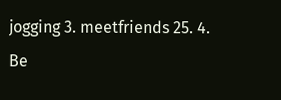jogging 3. meetfriends 25. 4. Be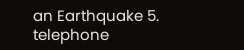an Earthquake 5. telephone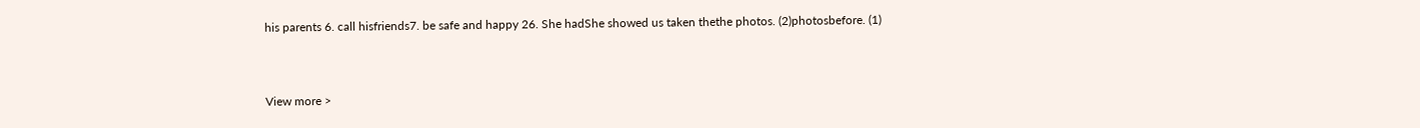his parents 6. call hisfriends7. be safe and happy 26. She hadShe showed us taken thethe photos. (2)photosbefore. (1)


View more >